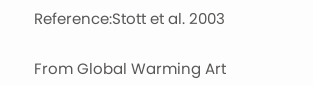Reference:Stott et al. 2003

From Global Warming Art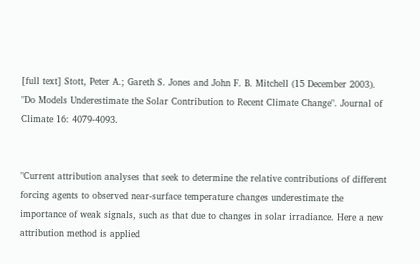[full text] Stott, Peter A.; Gareth S. Jones and John F. B. Mitchell (15 December 2003). "Do Models Underestimate the Solar Contribution to Recent Climate Change". Journal of Climate 16: 4079-4093.


"Current attribution analyses that seek to determine the relative contributions of different forcing agents to observed near-surface temperature changes underestimate the importance of weak signals, such as that due to changes in solar irradiance. Here a new attribution method is applied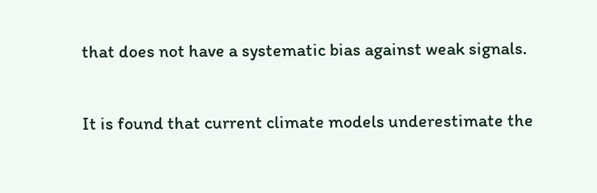that does not have a systematic bias against weak signals.

It is found that current climate models underestimate the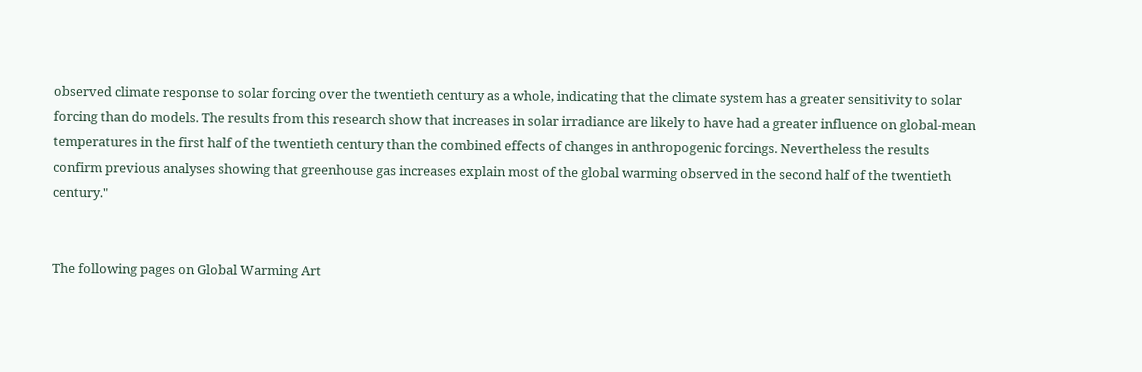observed climate response to solar forcing over the twentieth century as a whole, indicating that the climate system has a greater sensitivity to solar forcing than do models. The results from this research show that increases in solar irradiance are likely to have had a greater influence on global-mean temperatures in the first half of the twentieth century than the combined effects of changes in anthropogenic forcings. Nevertheless the results confirm previous analyses showing that greenhouse gas increases explain most of the global warming observed in the second half of the twentieth century."


The following pages on Global Warming Art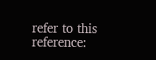refer to this reference: